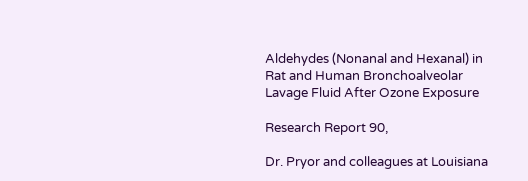Aldehydes (Nonanal and Hexanal) in Rat and Human Bronchoalveolar Lavage Fluid After Ozone Exposure

Research Report 90,

Dr. Pryor and colleagues at Louisiana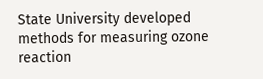State University developed methods for measuring ozone reaction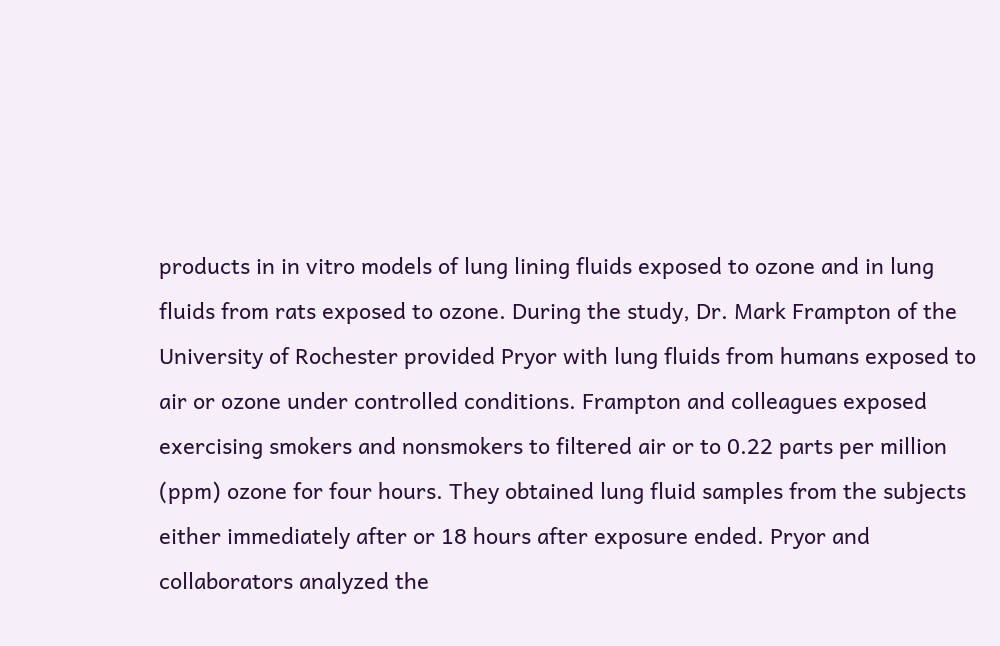products in in vitro models of lung lining fluids exposed to ozone and in lung fluids from rats exposed to ozone. During the study, Dr. Mark Frampton of the University of Rochester provided Pryor with lung fluids from humans exposed to air or ozone under controlled conditions. Frampton and colleagues exposed exercising smokers and nonsmokers to filtered air or to 0.22 parts per million (ppm) ozone for four hours. They obtained lung fluid samples from the subjects either immediately after or 18 hours after exposure ended. Pryor and collaborators analyzed the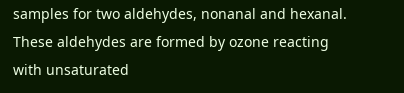samples for two aldehydes, nonanal and hexanal. These aldehydes are formed by ozone reacting with unsaturated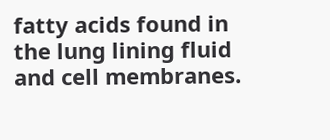fatty acids found in the lung lining fluid and cell membranes.